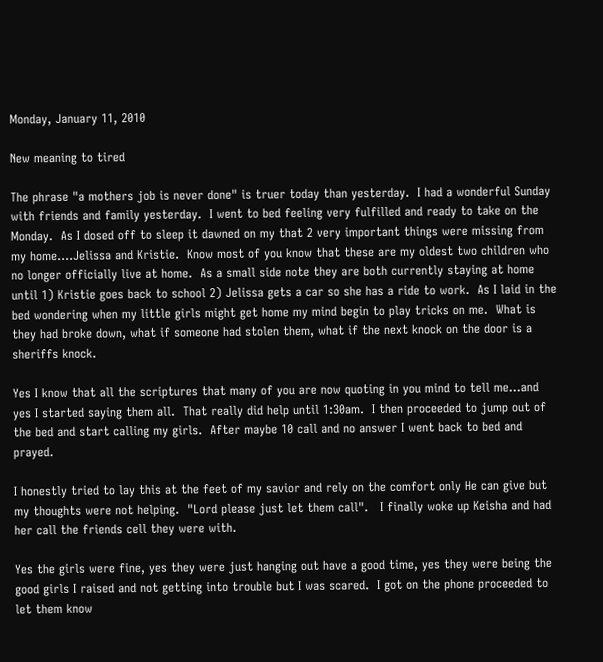Monday, January 11, 2010

New meaning to tired

The phrase "a mothers job is never done" is truer today than yesterday.  I had a wonderful Sunday with friends and family yesterday.  I went to bed feeling very fulfilled and ready to take on the Monday.  As I dosed off to sleep it dawned on my that 2 very important things were missing from my home....Jelissa and Kristie.  Know most of you know that these are my oldest two children who no longer officially live at home.  As a small side note they are both currently staying at home until 1) Kristie goes back to school 2) Jelissa gets a car so she has a ride to work.  As I laid in the bed wondering when my little girls might get home my mind begin to play tricks on me.  What is they had broke down, what if someone had stolen them, what if the next knock on the door is a sheriffs knock.

Yes I know that all the scriptures that many of you are now quoting in you mind to tell me...and yes I started saying them all.  That really did help until 1:30am.  I then proceeded to jump out of the bed and start calling my girls.  After maybe 10 call and no answer I went back to bed and prayed.

I honestly tried to lay this at the feet of my savior and rely on the comfort only He can give but my thoughts were not helping.  "Lord please just let them call".   I finally woke up Keisha and had her call the friends cell they were with.

Yes the girls were fine, yes they were just hanging out have a good time, yes they were being the good girls I raised and not getting into trouble but I was scared.  I got on the phone proceeded to let them know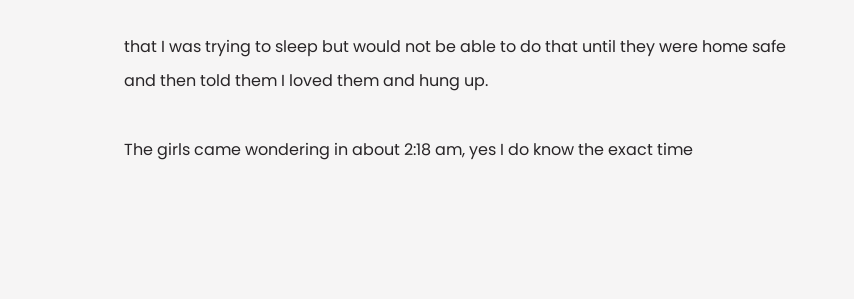that I was trying to sleep but would not be able to do that until they were home safe and then told them I loved them and hung up.

The girls came wondering in about 2:18 am, yes I do know the exact time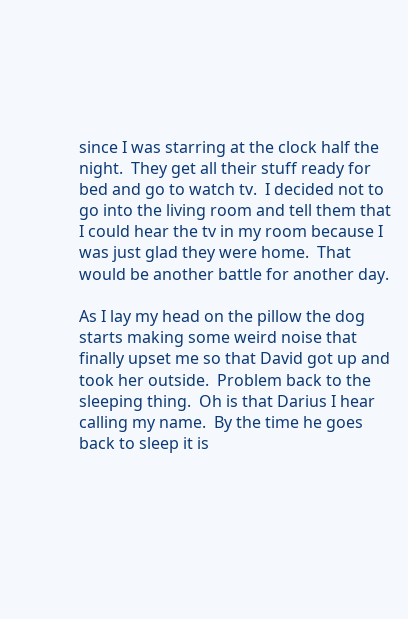since I was starring at the clock half the night.  They get all their stuff ready for bed and go to watch tv.  I decided not to go into the living room and tell them that I could hear the tv in my room because I was just glad they were home.  That would be another battle for another day.

As I lay my head on the pillow the dog starts making some weird noise that finally upset me so that David got up and took her outside.  Problem back to the sleeping thing.  Oh is that Darius I hear calling my name.  By the time he goes back to sleep it is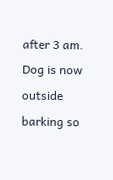after 3 am.  Dog is now outside barking so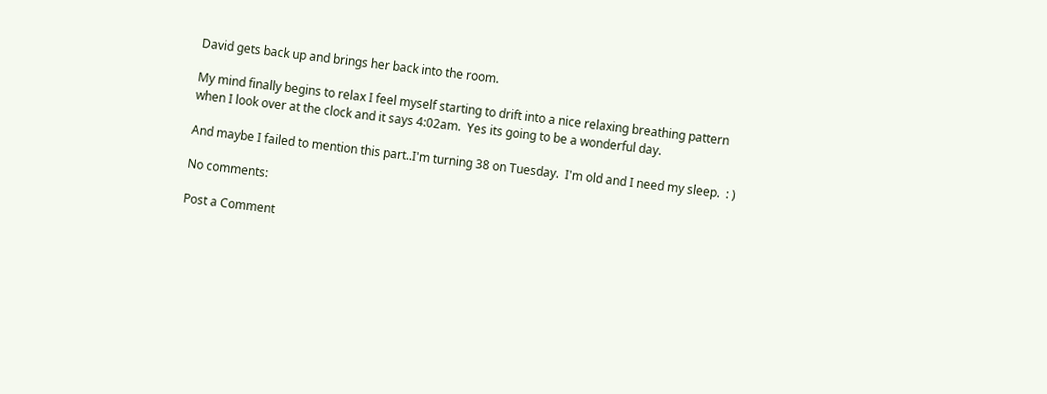David gets back up and brings her back into the room.

My mind finally begins to relax I feel myself starting to drift into a nice relaxing breathing pattern when I look over at the clock and it says 4:02am.  Yes its going to be a wonderful day.

And maybe I failed to mention this part..I'm turning 38 on Tuesday.  I'm old and I need my sleep.  : )

No comments:

Post a Comment